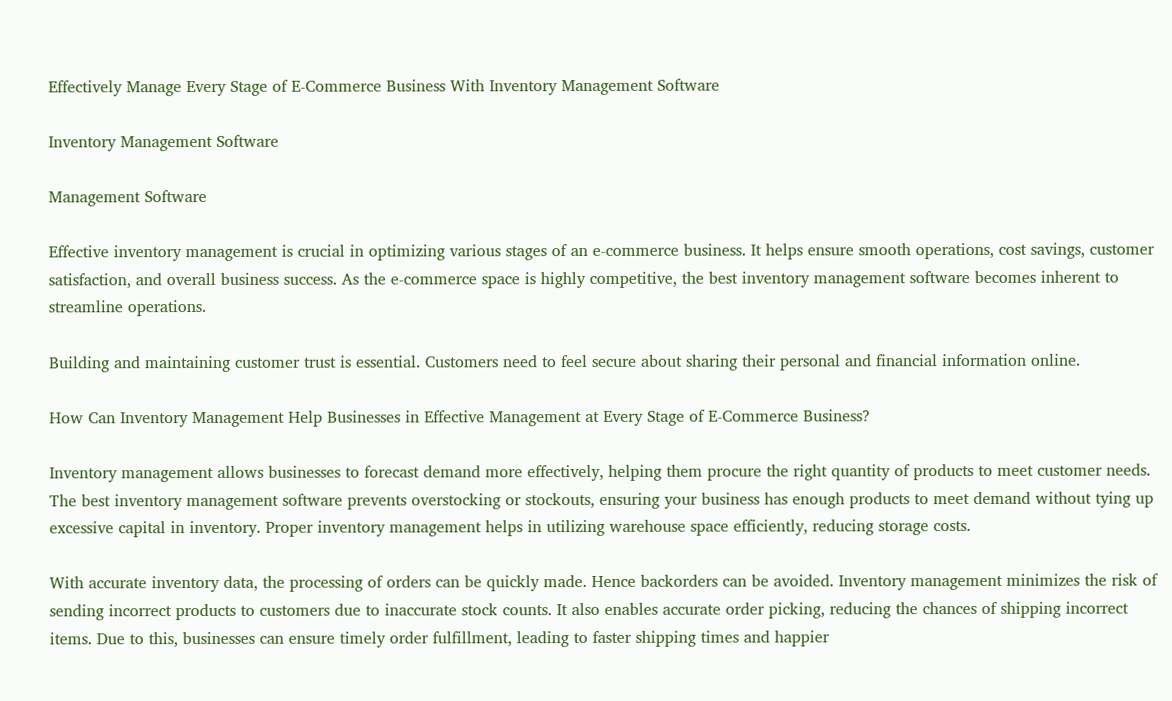Effectively Manage Every Stage of E-Commerce Business With Inventory Management Software

Inventory Management Software

Management Software

Effective inventory management is crucial in optimizing various stages of an e-commerce business. It helps ensure smooth operations, cost savings, customer satisfaction, and overall business success. As the e-commerce space is highly competitive, the best inventory management software becomes inherent to streamline operations.

Building and maintaining customer trust is essential. Customers need to feel secure about sharing their personal and financial information online.

How Can Inventory Management Help Businesses in Effective Management at Every Stage of E-Commerce Business?

Inventory management allows businesses to forecast demand more effectively, helping them procure the right quantity of products to meet customer needs. The best inventory management software prevents overstocking or stockouts, ensuring your business has enough products to meet demand without tying up excessive capital in inventory. Proper inventory management helps in utilizing warehouse space efficiently, reducing storage costs.

With accurate inventory data, the processing of orders can be quickly made. Hence backorders can be avoided. Inventory management minimizes the risk of sending incorrect products to customers due to inaccurate stock counts. It also enables accurate order picking, reducing the chances of shipping incorrect items. Due to this, businesses can ensure timely order fulfillment, leading to faster shipping times and happier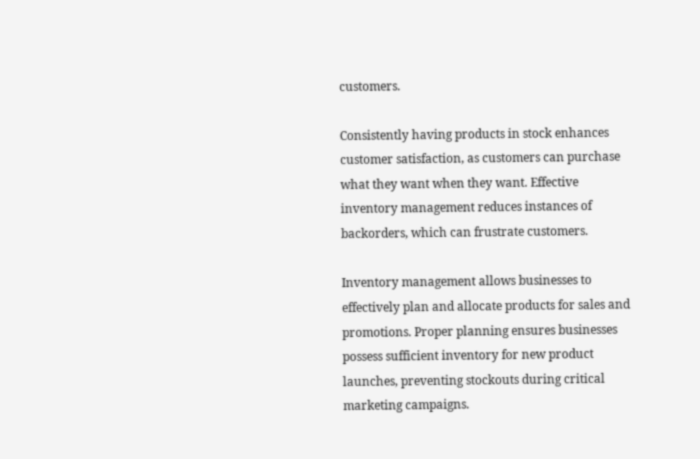customers.

Consistently having products in stock enhances customer satisfaction, as customers can purchase what they want when they want. Effective inventory management reduces instances of backorders, which can frustrate customers.

Inventory management allows businesses to effectively plan and allocate products for sales and promotions. Proper planning ensures businesses possess sufficient inventory for new product launches, preventing stockouts during critical marketing campaigns.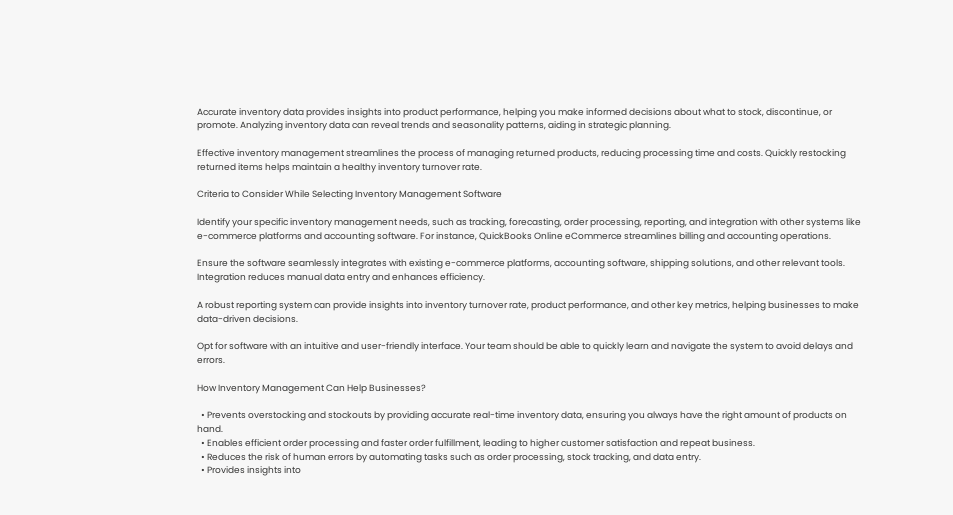Accurate inventory data provides insights into product performance, helping you make informed decisions about what to stock, discontinue, or promote. Analyzing inventory data can reveal trends and seasonality patterns, aiding in strategic planning.

Effective inventory management streamlines the process of managing returned products, reducing processing time and costs. Quickly restocking returned items helps maintain a healthy inventory turnover rate.

Criteria to Consider While Selecting Inventory Management Software

Identify your specific inventory management needs, such as tracking, forecasting, order processing, reporting, and integration with other systems like e-commerce platforms and accounting software. For instance, QuickBooks Online eCommerce streamlines billing and accounting operations.

Ensure the software seamlessly integrates with existing e-commerce platforms, accounting software, shipping solutions, and other relevant tools. Integration reduces manual data entry and enhances efficiency.

A robust reporting system can provide insights into inventory turnover rate, product performance, and other key metrics, helping businesses to make data-driven decisions.

Opt for software with an intuitive and user-friendly interface. Your team should be able to quickly learn and navigate the system to avoid delays and errors.

How Inventory Management Can Help Businesses?

  • Prevents overstocking and stockouts by providing accurate real-time inventory data, ensuring you always have the right amount of products on hand.
  • Enables efficient order processing and faster order fulfillment, leading to higher customer satisfaction and repeat business.
  • Reduces the risk of human errors by automating tasks such as order processing, stock tracking, and data entry.
  • Provides insights into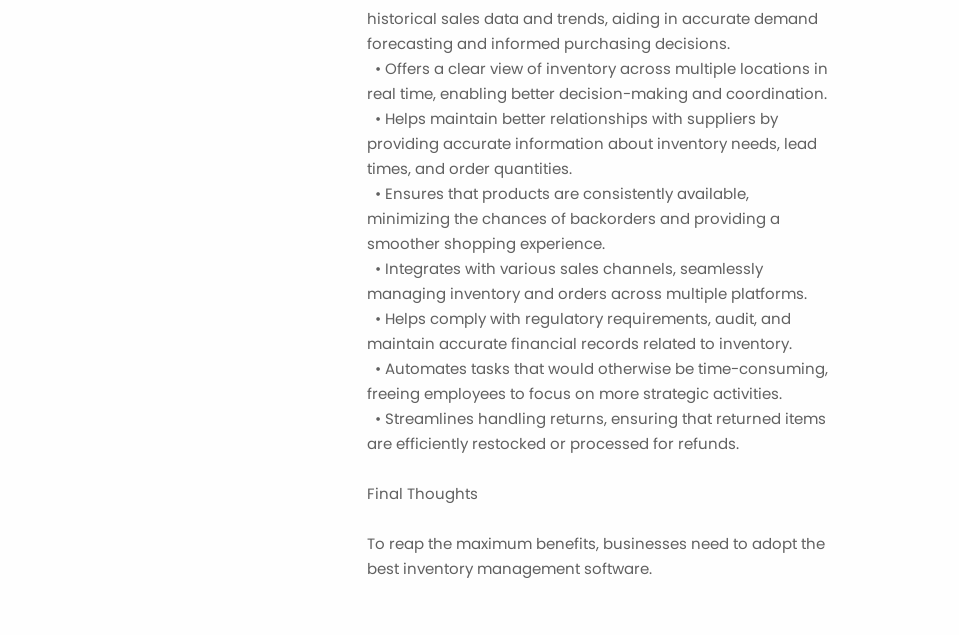historical sales data and trends, aiding in accurate demand forecasting and informed purchasing decisions.
  • Offers a clear view of inventory across multiple locations in real time, enabling better decision-making and coordination.
  • Helps maintain better relationships with suppliers by providing accurate information about inventory needs, lead times, and order quantities.
  • Ensures that products are consistently available, minimizing the chances of backorders and providing a smoother shopping experience.
  • Integrates with various sales channels, seamlessly managing inventory and orders across multiple platforms.
  • Helps comply with regulatory requirements, audit, and maintain accurate financial records related to inventory.
  • Automates tasks that would otherwise be time-consuming, freeing employees to focus on more strategic activities.
  • Streamlines handling returns, ensuring that returned items are efficiently restocked or processed for refunds.

Final Thoughts

To reap the maximum benefits, businesses need to adopt the best inventory management software.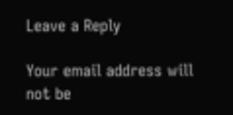Leave a Reply

Your email address will not be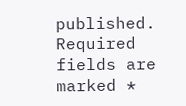published. Required fields are marked *